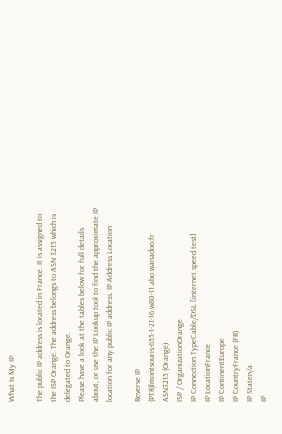What Is My IP:

The public IP address is located in France. It is assigned to the ISP Orange. The address belongs to ASN 3215 which is delegated to Orange.
Please have a look at the tables below for full details about, or use the IP Lookup tool to find the approximate IP location for any public IP address. IP Address Location

Reverse IP (PTR)lmontsouris-655-1-21-16.w80-11.abo.wanadoo.fr
ASN3215 (Orange)
ISP / OrganizationOrange
IP Connection TypeCable/DSL [internet speed test]
IP LocationFrance
IP ContinentEurope
IP CountryFrance (FR)
IP Staten/a
IP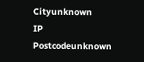Cityunknown
IP Postcodeunknown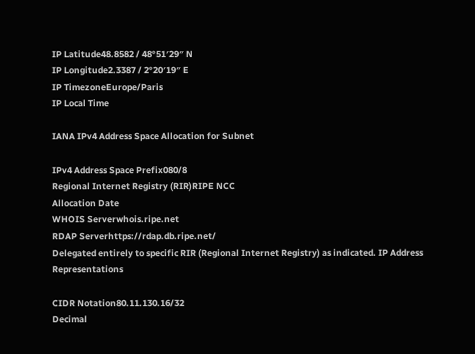IP Latitude48.8582 / 48°51′29″ N
IP Longitude2.3387 / 2°20′19″ E
IP TimezoneEurope/Paris
IP Local Time

IANA IPv4 Address Space Allocation for Subnet

IPv4 Address Space Prefix080/8
Regional Internet Registry (RIR)RIPE NCC
Allocation Date
WHOIS Serverwhois.ripe.net
RDAP Serverhttps://rdap.db.ripe.net/
Delegated entirely to specific RIR (Regional Internet Registry) as indicated. IP Address Representations

CIDR Notation80.11.130.16/32
Decimal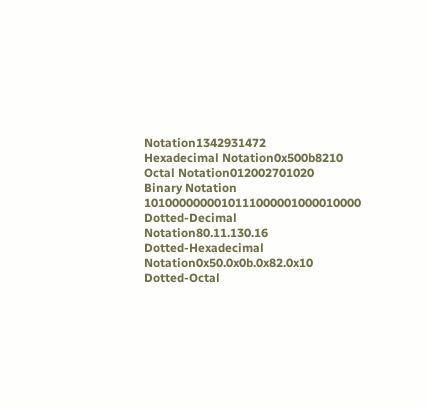Notation1342931472
Hexadecimal Notation0x500b8210
Octal Notation012002701020
Binary Notation 1010000000010111000001000010000
Dotted-Decimal Notation80.11.130.16
Dotted-Hexadecimal Notation0x50.0x0b.0x82.0x10
Dotted-Octal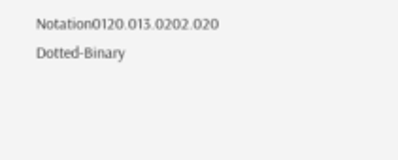Notation0120.013.0202.020
Dotted-Binary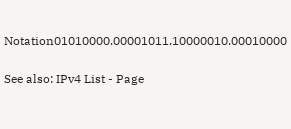Notation01010000.00001011.10000010.00010000

See also: IPv4 List - Page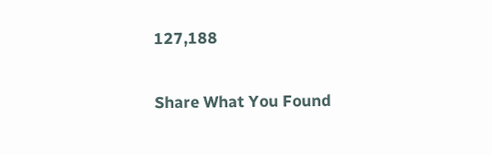127,188

Share What You Found